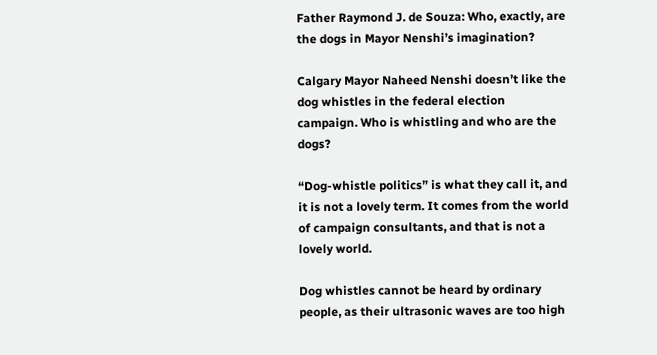Father Raymond J. de Souza: Who, exactly, are the dogs in Mayor Nenshi’s imagination?

Calgary Mayor Naheed Nenshi doesn’t like the dog whistles in the federal election campaign. Who is whistling and who are the dogs?

“Dog-whistle politics” is what they call it, and it is not a lovely term. It comes from the world of campaign consultants, and that is not a lovely world.

Dog whistles cannot be heard by ordinary people, as their ultrasonic waves are too high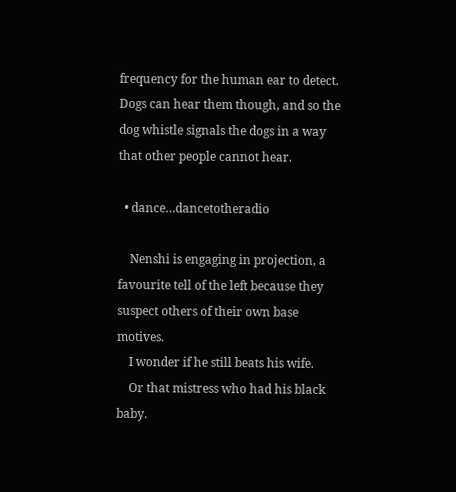frequency for the human ear to detect. Dogs can hear them though, and so the dog whistle signals the dogs in a way that other people cannot hear.

  • dance…dancetotheradio

    Nenshi is engaging in projection, a favourite tell of the left because they suspect others of their own base motives.
    I wonder if he still beats his wife.
    Or that mistress who had his black baby.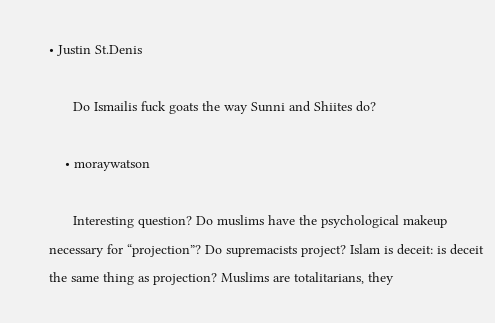• Justin St.Denis

      Do Ismailis fuck goats the way Sunni and Shiites do?

    • moraywatson

      Interesting question? Do muslims have the psychological makeup necessary for “projection”? Do supremacists project? Islam is deceit: is deceit the same thing as projection? Muslims are totalitarians, they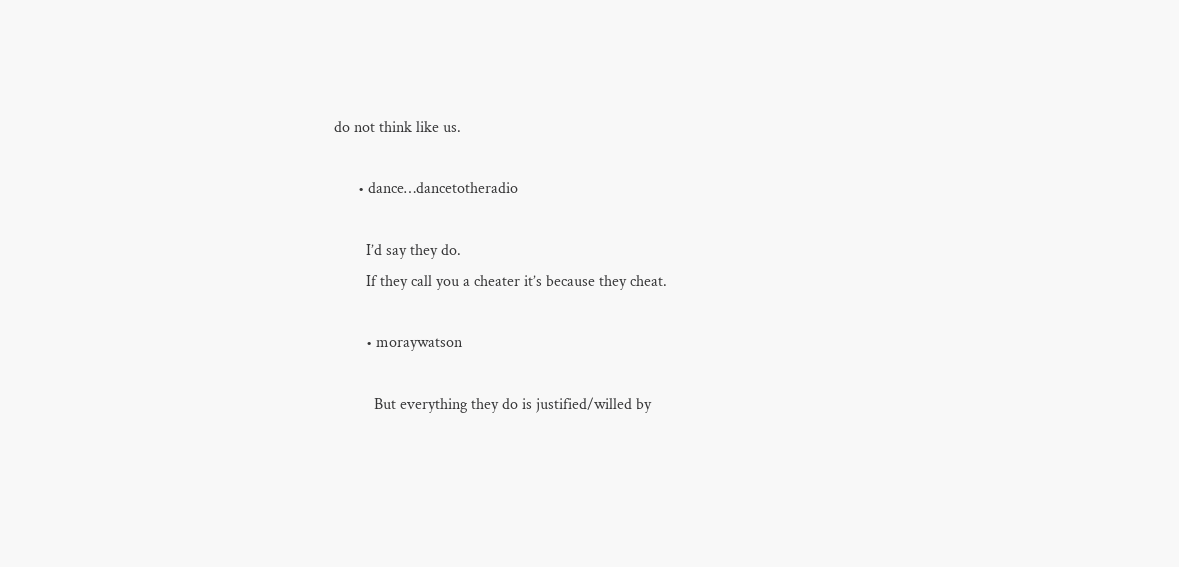do not think like us.

      • dance…dancetotheradio

        I’d say they do.
        If they call you a cheater it’s because they cheat.

        • moraywatson

          But everything they do is justified/willed by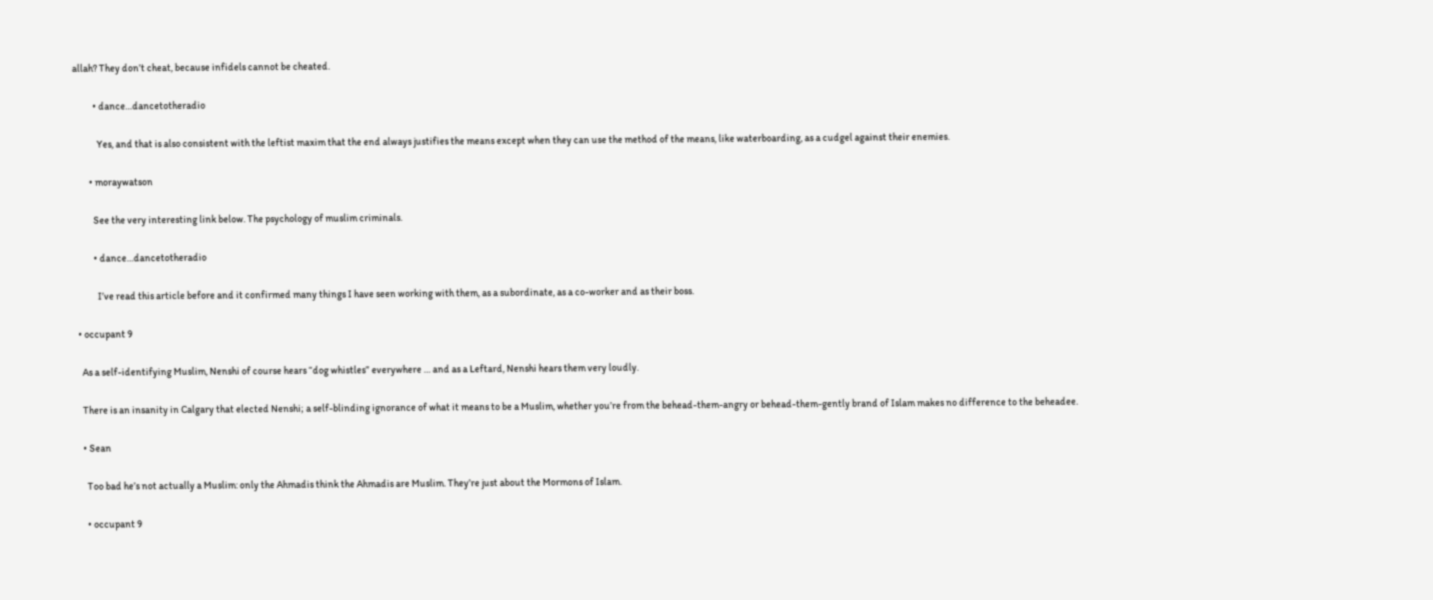allah? They don’t cheat, because infidels cannot be cheated.

          • dance…dancetotheradio

            Yes, and that is also consistent with the leftist maxim that the end always justifies the means except when they can use the method of the means, like waterboarding, as a cudgel against their enemies.

        • moraywatson

          See the very interesting link below. The psychology of muslim criminals.

          • dance…dancetotheradio

            I’ve read this article before and it confirmed many things I have seen working with them, as a subordinate, as a co-worker and as their boss.

  • occupant 9

    As a self-identifying Muslim, Nenshi of course hears “dog whistles” everywhere … and as a Leftard, Nenshi hears them very loudly.

    There is an insanity in Calgary that elected Nenshi; a self-blinding ignorance of what it means to be a Muslim, whether you’re from the behead-them-angry or behead-them-gently brand of Islam makes no difference to the beheadee.

    • Sean

      Too bad he’s not actually a Muslim: only the Ahmadis think the Ahmadis are Muslim. They’re just about the Mormons of Islam.

      • occupant 9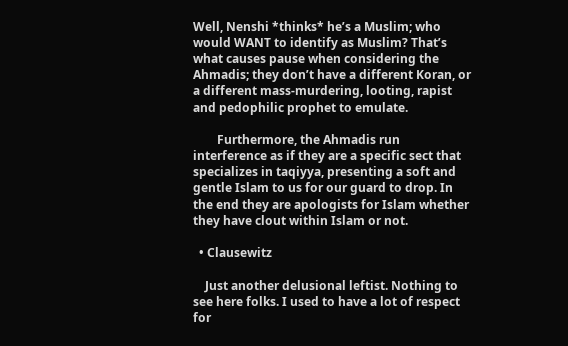Well, Nenshi *thinks* he’s a Muslim; who would WANT to identify as Muslim? That’s what causes pause when considering the Ahmadis; they don’t have a different Koran, or a different mass-murdering, looting, rapist and pedophilic prophet to emulate.

        Furthermore, the Ahmadis run interference as if they are a specific sect that specializes in taqiyya, presenting a soft and gentle Islam to us for our guard to drop. In the end they are apologists for Islam whether they have clout within Islam or not.

  • Clausewitz

    Just another delusional leftist. Nothing to see here folks. I used to have a lot of respect for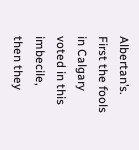Albertan’s. First the fools in Calgary voted in this imbecile, then they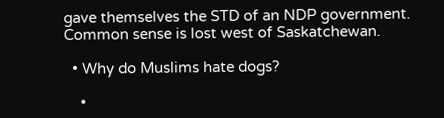gave themselves the STD of an NDP government. Common sense is lost west of Saskatchewan.

  • Why do Muslims hate dogs?

    •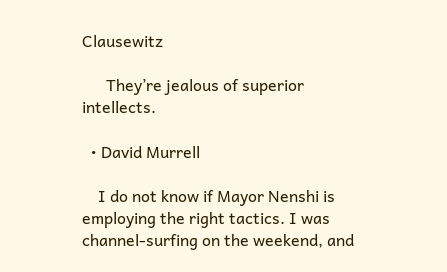Clausewitz

      They’re jealous of superior intellects.

  • David Murrell

    I do not know if Mayor Nenshi is employing the right tactics. I was channel-surfing on the weekend, and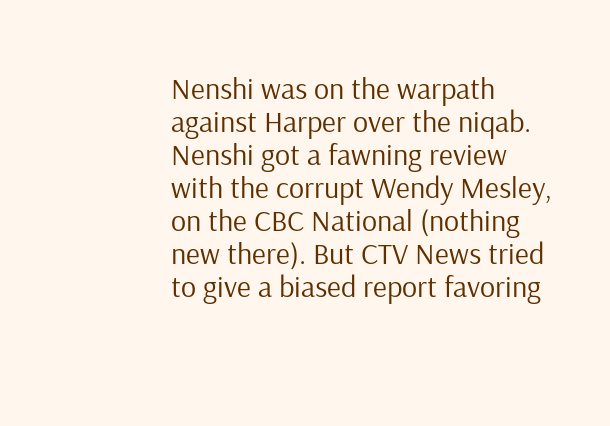Nenshi was on the warpath against Harper over the niqab. Nenshi got a fawning review with the corrupt Wendy Mesley, on the CBC National (nothing new there). But CTV News tried to give a biased report favoring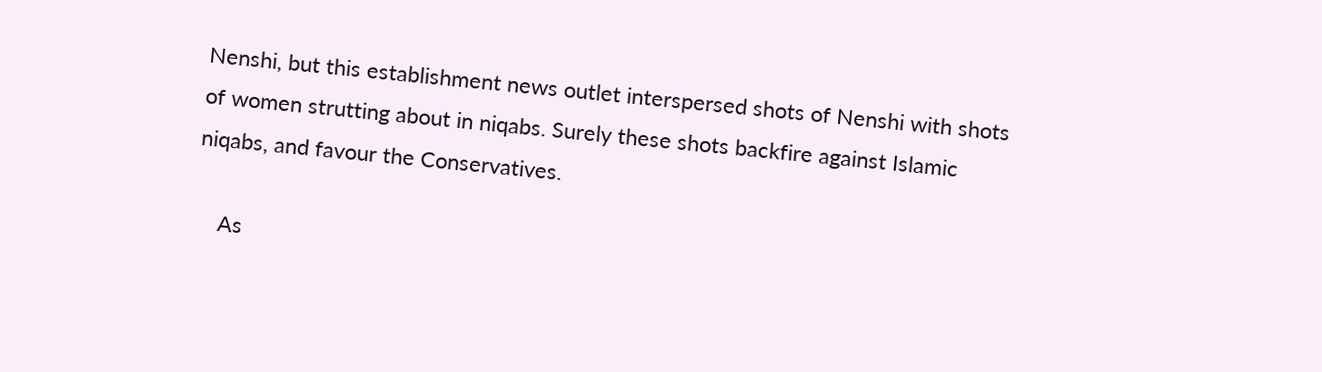Nenshi, but this establishment news outlet interspersed shots of Nenshi with shots of women strutting about in niqabs. Surely these shots backfire against Islamic niqabs, and favour the Conservatives.

    As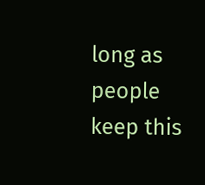long as people keep this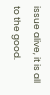issue alive, it is all to the good.